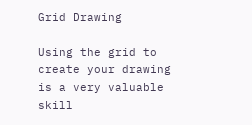Grid Drawing

Using the grid to create your drawing is a very valuable skill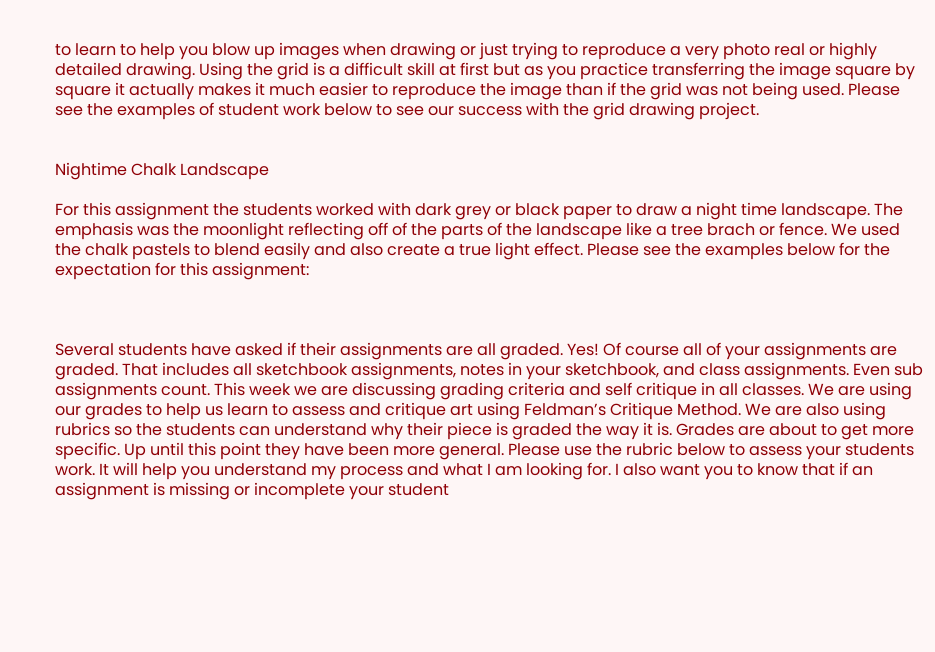to learn to help you blow up images when drawing or just trying to reproduce a very photo real or highly detailed drawing. Using the grid is a difficult skill at first but as you practice transferring the image square by square it actually makes it much easier to reproduce the image than if the grid was not being used. Please see the examples of student work below to see our success with the grid drawing project.


Nightime Chalk Landscape

For this assignment the students worked with dark grey or black paper to draw a night time landscape. The emphasis was the moonlight reflecting off of the parts of the landscape like a tree brach or fence. We used the chalk pastels to blend easily and also create a true light effect. Please see the examples below for the expectation for this assignment:



Several students have asked if their assignments are all graded. Yes! Of course all of your assignments are graded. That includes all sketchbook assignments, notes in your sketchbook, and class assignments. Even sub assignments count. This week we are discussing grading criteria and self critique in all classes. We are using our grades to help us learn to assess and critique art using Feldman’s Critique Method. We are also using rubrics so the students can understand why their piece is graded the way it is. Grades are about to get more specific. Up until this point they have been more general. Please use the rubric below to assess your students work. It will help you understand my process and what I am looking for. I also want you to know that if an assignment is missing or incomplete your student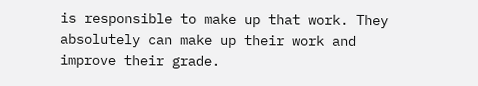is responsible to make up that work. They absolutely can make up their work and improve their grade.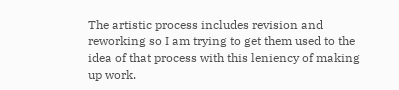The artistic process includes revision and reworking so I am trying to get them used to the idea of that process with this leniency of making up work.